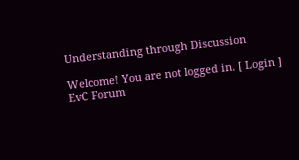Understanding through Discussion

Welcome! You are not logged in. [ Login ]
EvC Forum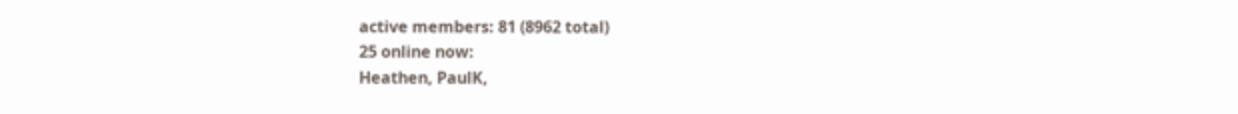active members: 81 (8962 total)
25 online now:
Heathen, PaulK,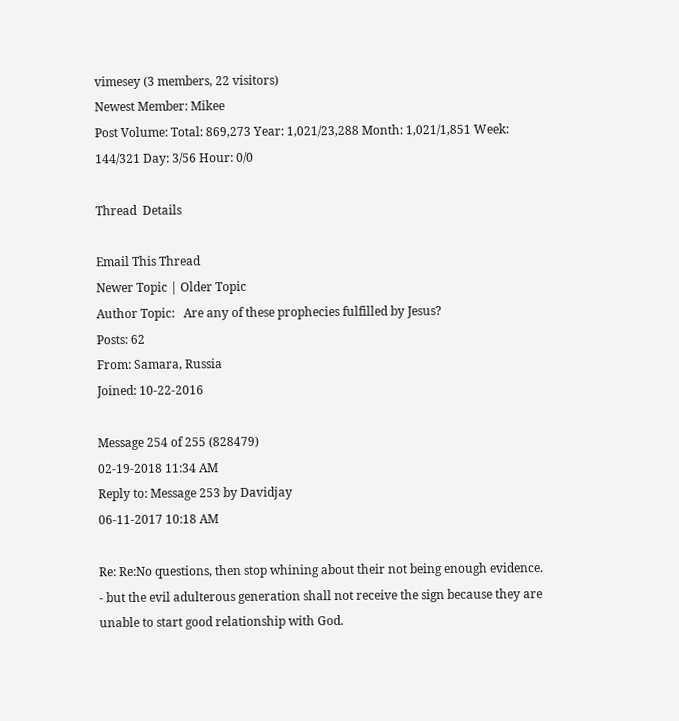vimesey (3 members, 22 visitors)
Newest Member: Mikee
Post Volume: Total: 869,273 Year: 1,021/23,288 Month: 1,021/1,851 Week: 144/321 Day: 3/56 Hour: 0/0

Thread  Details

Email This Thread
Newer Topic | Older Topic
Author Topic:   Are any of these prophecies fulfilled by Jesus?
Posts: 62
From: Samara, Russia
Joined: 10-22-2016

Message 254 of 255 (828479)
02-19-2018 11:34 AM
Reply to: Message 253 by Davidjay
06-11-2017 10:18 AM

Re: Re:No questions, then stop whining about their not being enough evidence.
- but the evil adulterous generation shall not receive the sign because they are unable to start good relationship with God.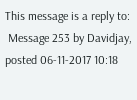This message is a reply to:
 Message 253 by Davidjay, posted 06-11-2017 10:18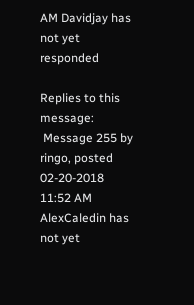AM Davidjay has not yet responded

Replies to this message:
 Message 255 by ringo, posted 02-20-2018 11:52 AM AlexCaledin has not yet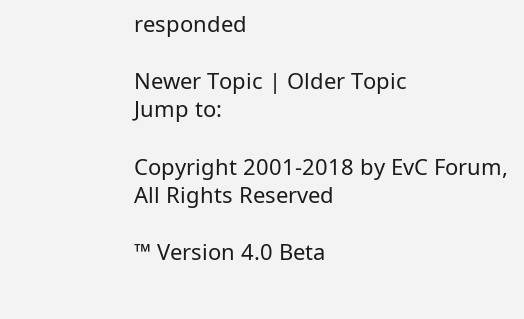responded

Newer Topic | Older Topic
Jump to:

Copyright 2001-2018 by EvC Forum, All Rights Reserved

™ Version 4.0 Beta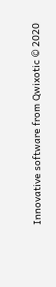Innovative software from Qwixotic © 2020